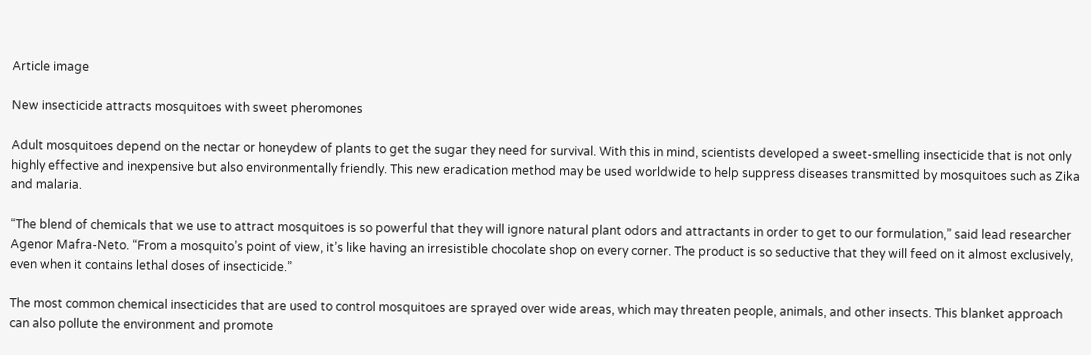Article image

New insecticide attracts mosquitoes with sweet pheromones

Adult mosquitoes depend on the nectar or honeydew of plants to get the sugar they need for survival. With this in mind, scientists developed a sweet-smelling insecticide that is not only highly effective and inexpensive but also environmentally friendly. This new eradication method may be used worldwide to help suppress diseases transmitted by mosquitoes such as Zika and malaria.

“The blend of chemicals that we use to attract mosquitoes is so powerful that they will ignore natural plant odors and attractants in order to get to our formulation,” said lead researcher Agenor Mafra-Neto. “From a mosquito’s point of view, it’s like having an irresistible chocolate shop on every corner. The product is so seductive that they will feed on it almost exclusively, even when it contains lethal doses of insecticide.”

The most common chemical insecticides that are used to control mosquitoes are sprayed over wide areas, which may threaten people, animals, and other insects. This blanket approach can also pollute the environment and promote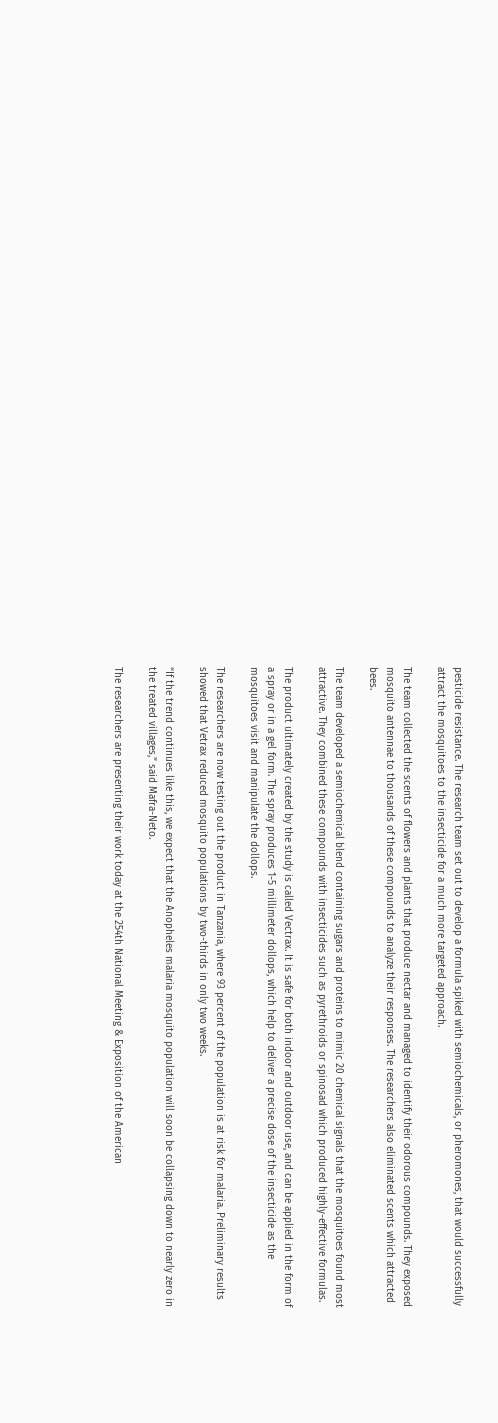pesticide resistance. The research team set out to develop a formula spiked with semiochemicals, or pheromones, that would successfully attract the mosquitoes to the insecticide for a much more targeted approach.

The team collected the scents of flowers and plants that produce nectar and managed to identify their odorous compounds. They exposed mosquito antennae to thousands of these compounds to analyze their responses. The researchers also eliminated scents which attracted bees.

The team developed a semiochemical blend containing sugars and proteins to mimic 20 chemical signals that the mosquitoes found most attractive. They combined these compounds with insecticides such as pyrethroids or spinosad which produced highly-effective formulas.

The product ultimately created by the study is called Vectrax. It is safe for both indoor and outdoor use, and can be applied in the form of a spray or in a gel form. The spray produces 1-5 millimeter dollops, which help to deliver a precise dose of the insecticide as the mosquitoes visit and manipulate the dollops.

The researchers are now testing out the product in Tanzania, where 93 percent of the population is at risk for malaria. Preliminary results showed that Vetrax reduced mosquito populations by two-thirds in only two weeks.

“If the trend continues like this, we expect that the Anopheles malaria mosquito population will soon be collapsing down to nearly zero in the treated villages,” said Mafra-Neto.

The researchers are presenting their work today at the 254th National Meeting & Exposition of the American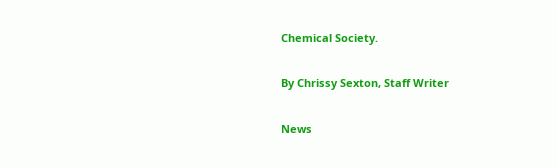Chemical Society.

By Chrissy Sexton, Staff Writer

News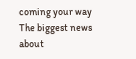coming your way
The biggest news about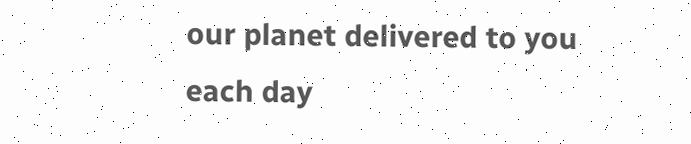our planet delivered to you each day